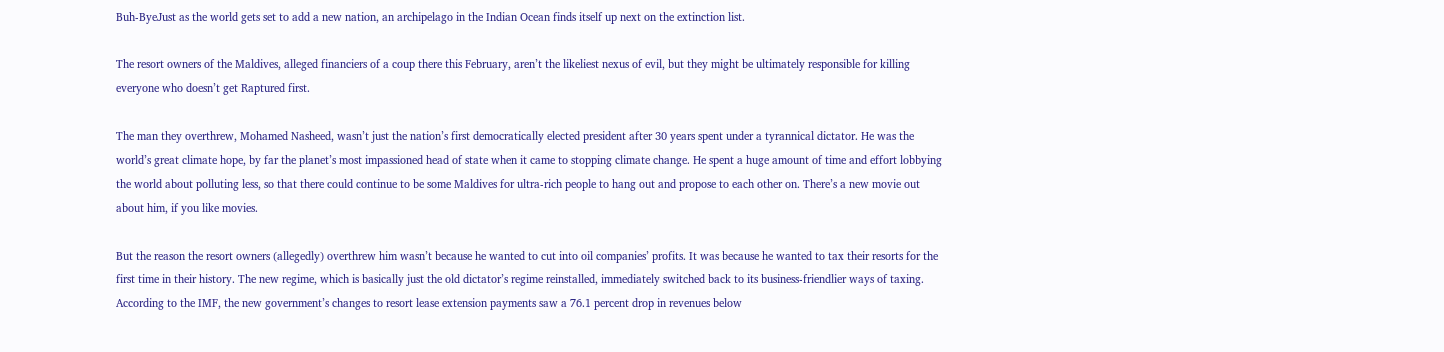Buh-ByeJust as the world gets set to add a new nation, an archipelago in the Indian Ocean finds itself up next on the extinction list.

The resort owners of the Maldives, alleged financiers of a coup there this February, aren’t the likeliest nexus of evil, but they might be ultimately responsible for killing everyone who doesn’t get Raptured first.

The man they overthrew, Mohamed Nasheed, wasn’t just the nation’s first democratically elected president after 30 years spent under a tyrannical dictator. He was the world’s great climate hope, by far the planet’s most impassioned head of state when it came to stopping climate change. He spent a huge amount of time and effort lobbying the world about polluting less, so that there could continue to be some Maldives for ultra-rich people to hang out and propose to each other on. There’s a new movie out about him, if you like movies.

But the reason the resort owners (allegedly) overthrew him wasn’t because he wanted to cut into oil companies’ profits. It was because he wanted to tax their resorts for the first time in their history. The new regime, which is basically just the old dictator’s regime reinstalled, immediately switched back to its business-friendlier ways of taxing. According to the IMF, the new government’s changes to resort lease extension payments saw a 76.1 percent drop in revenues below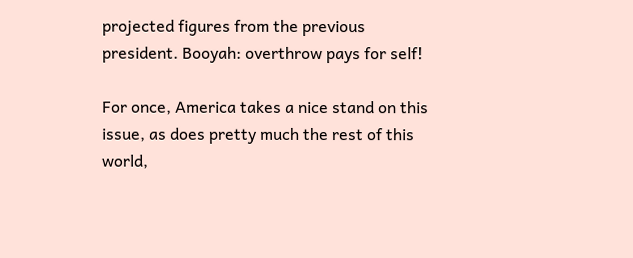projected figures from the previous president. Booyah: overthrow pays for self!

For once, America takes a nice stand on this issue, as does pretty much the rest of this world,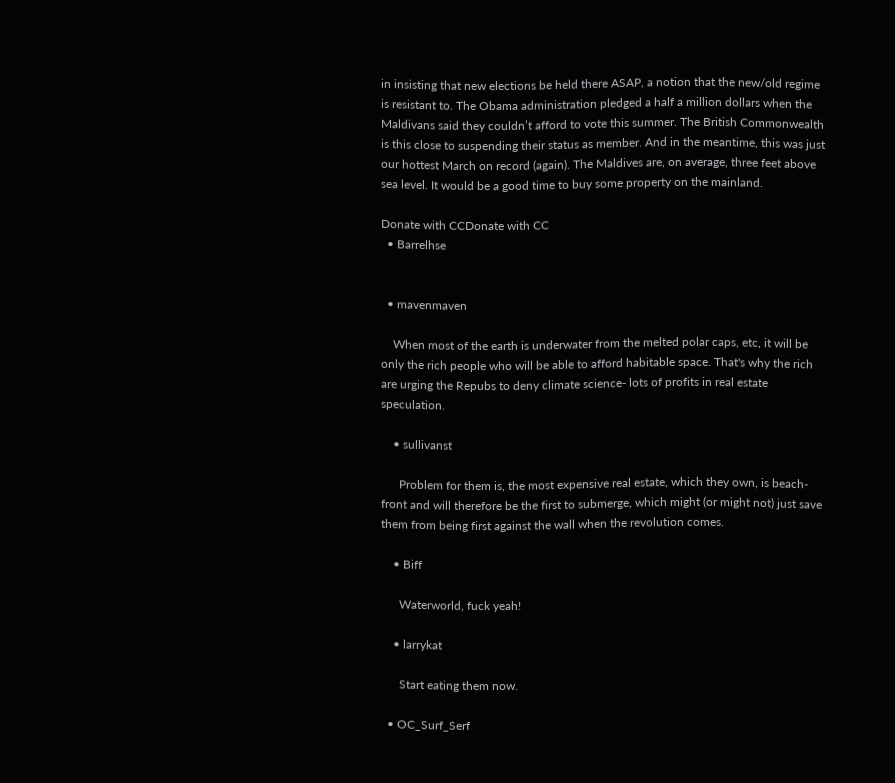in insisting that new elections be held there ASAP, a notion that the new/old regime is resistant to. The Obama administration pledged a half a million dollars when the Maldivans said they couldn’t afford to vote this summer. The British Commonwealth is this close to suspending their status as member. And in the meantime, this was just our hottest March on record (again). The Maldives are, on average, three feet above sea level. It would be a good time to buy some property on the mainland.

Donate with CCDonate with CC
  • Barrelhse


  • mavenmaven

    When most of the earth is underwater from the melted polar caps, etc, it will be only the rich people who will be able to afford habitable space. That's why the rich are urging the Repubs to deny climate science- lots of profits in real estate speculation.

    • sullivanst

      Problem for them is, the most expensive real estate, which they own, is beach-front and will therefore be the first to submerge, which might (or might not) just save them from being first against the wall when the revolution comes.

    • Biff

      Waterworld, fuck yeah!

    • larrykat

      Start eating them now.

  • OC_Surf_Serf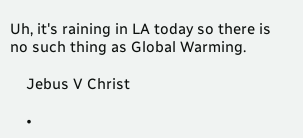Uh, it's raining in LA today so there is no such thing as Global Warming.

    Jebus V Christ

    •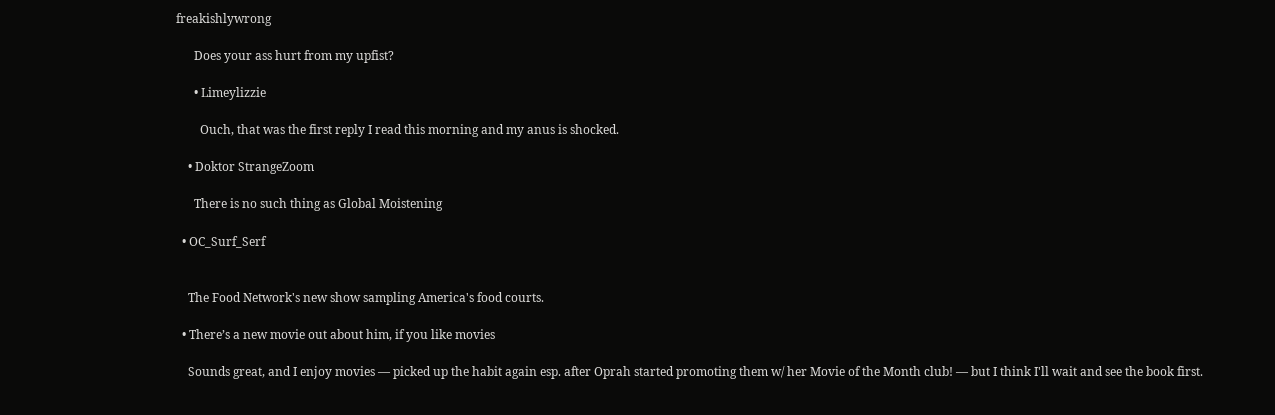freakishlywrong

      Does your ass hurt from my upfist?

      • Limeylizzie

        Ouch, that was the first reply I read this morning and my anus is shocked.

    • Doktor StrangeZoom

      There is no such thing as Global Moistening

  • OC_Surf_Serf


    The Food Network's new show sampling America's food courts.

  • There’s a new movie out about him, if you like movies

    Sounds great, and I enjoy movies — picked up the habit again esp. after Oprah started promoting them w/ her Movie of the Month club! — but I think I'll wait and see the book first.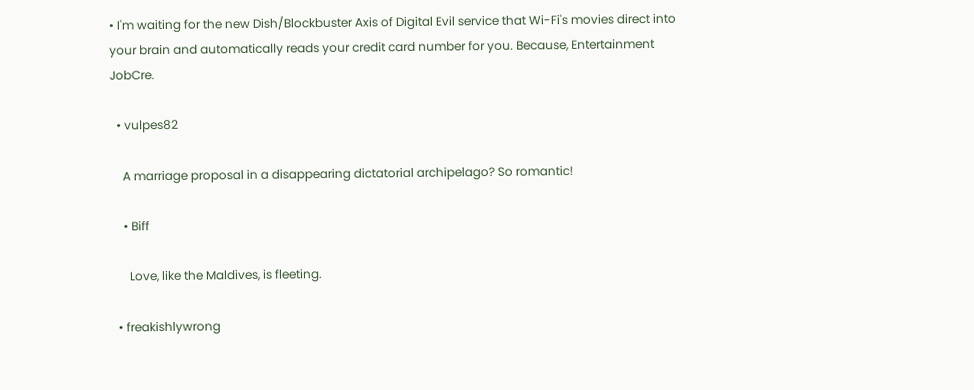• I'm waiting for the new Dish/Blockbuster Axis of Digital Evil service that Wi-Fi's movies direct into your brain and automatically reads your credit card number for you. Because, Entertainment JobCre.

  • vulpes82

    A marriage proposal in a disappearing dictatorial archipelago? So romantic!

    • Biff

      Love, like the Maldives, is fleeting.

  • freakishlywrong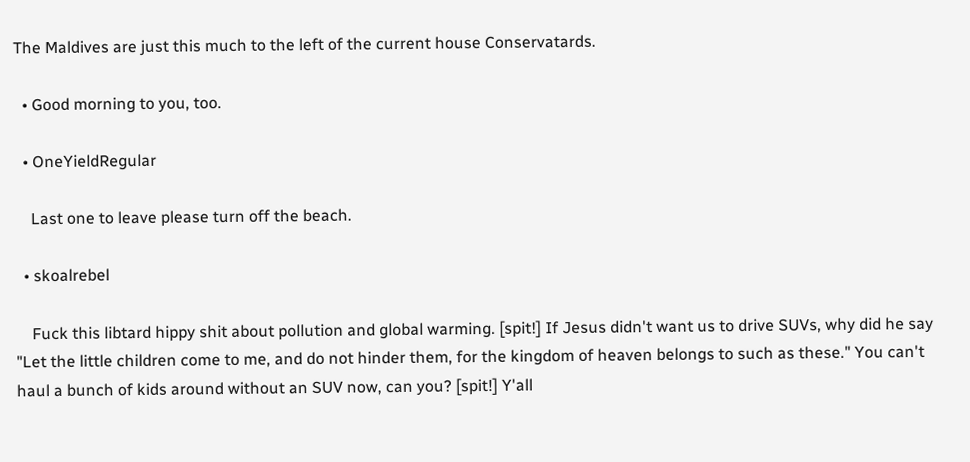The Maldives are just this much to the left of the current house Conservatards.

  • Good morning to you, too.

  • OneYieldRegular

    Last one to leave please turn off the beach.

  • skoalrebel

    Fuck this libtard hippy shit about pollution and global warming. [spit!] If Jesus didn't want us to drive SUVs, why did he say "Let the little children come to me, and do not hinder them, for the kingdom of heaven belongs to such as these." You can't haul a bunch of kids around without an SUV now, can you? [spit!] Y'all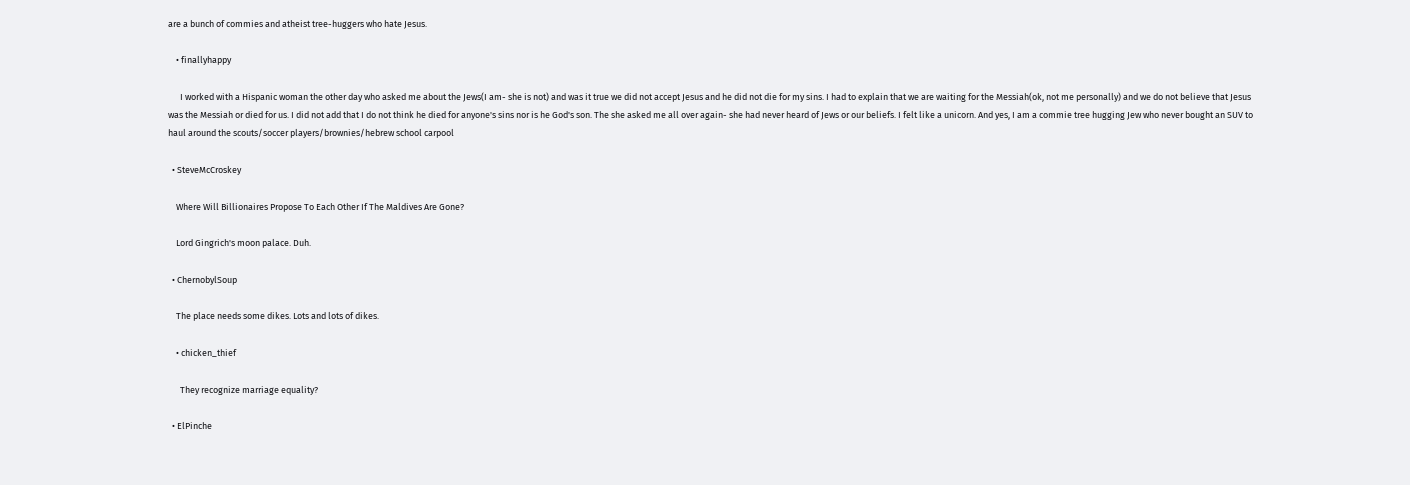are a bunch of commies and atheist tree-huggers who hate Jesus.

    • finallyhappy

      I worked with a Hispanic woman the other day who asked me about the Jews(I am- she is not) and was it true we did not accept Jesus and he did not die for my sins. I had to explain that we are waiting for the Messiah(ok, not me personally) and we do not believe that Jesus was the Messiah or died for us. I did not add that I do not think he died for anyone's sins nor is he God's son. The she asked me all over again- she had never heard of Jews or our beliefs. I felt like a unicorn. And yes, I am a commie tree hugging Jew who never bought an SUV to haul around the scouts/soccer players/brownies/hebrew school carpool

  • SteveMcCroskey

    Where Will Billionaires Propose To Each Other If The Maldives Are Gone?

    Lord Gingrich's moon palace. Duh.

  • ChernobylSoup

    The place needs some dikes. Lots and lots of dikes.

    • chicken_thief

      They recognize marriage equality?

  • ElPinche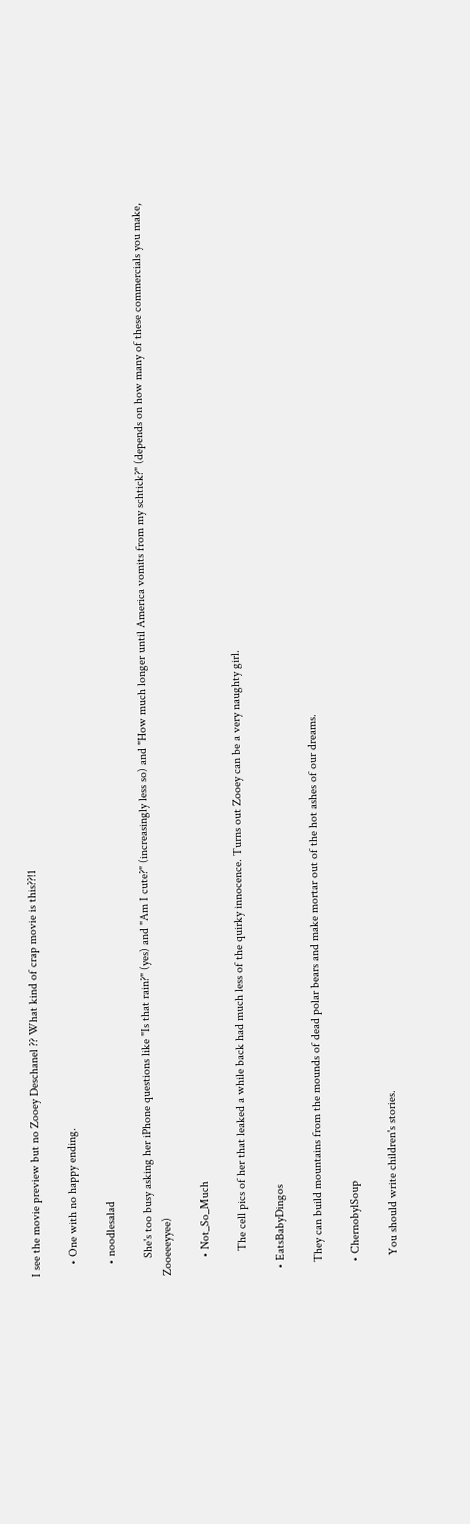I see the movie preview but no Zooey Deschanel ?? What kind of crap movie is this??!1

    • One with no happy ending.

    • noodlesalad

      She's too busy asking her iPhone questions like "Is that rain?" (yes) and "Am I cute?" (increasingly less so) and "How much longer until America vomits from my schtick?" (depends on how many of these commercials you make, Zooeeeyyee)

      • Not_So_Much

        The cell pics of her that leaked a while back had much less of the quirky innocence. Turns out Zooey can be a very naughty girl.

  • EatsBabyDingos

    They can build mountains from the mounds of dead polar bears and make mortar out of the hot ashes of our dreams.

    • ChernobylSoup

      You should write children's stories.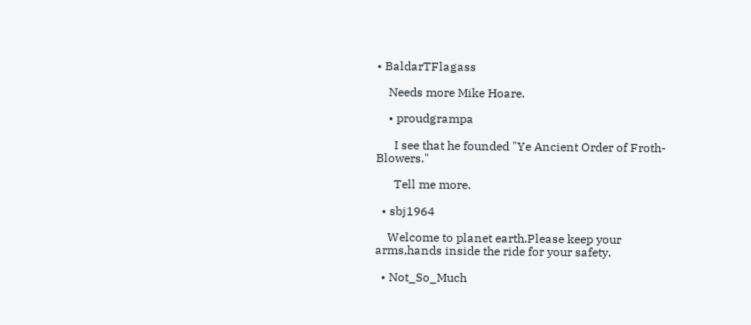• BaldarTFlagass

    Needs more Mike Hoare.

    • proudgrampa

      I see that he founded "Ye Ancient Order of Froth-Blowers."

      Tell me more.

  • sbj1964

    Welcome to planet earth.Please keep your arms,hands inside the ride for your safety.

  • Not_So_Much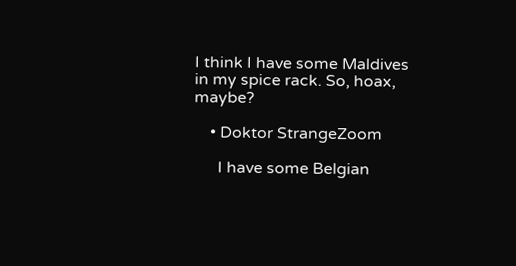I think I have some Maldives in my spice rack. So, hoax, maybe?

    • Doktor StrangeZoom

      I have some Belgian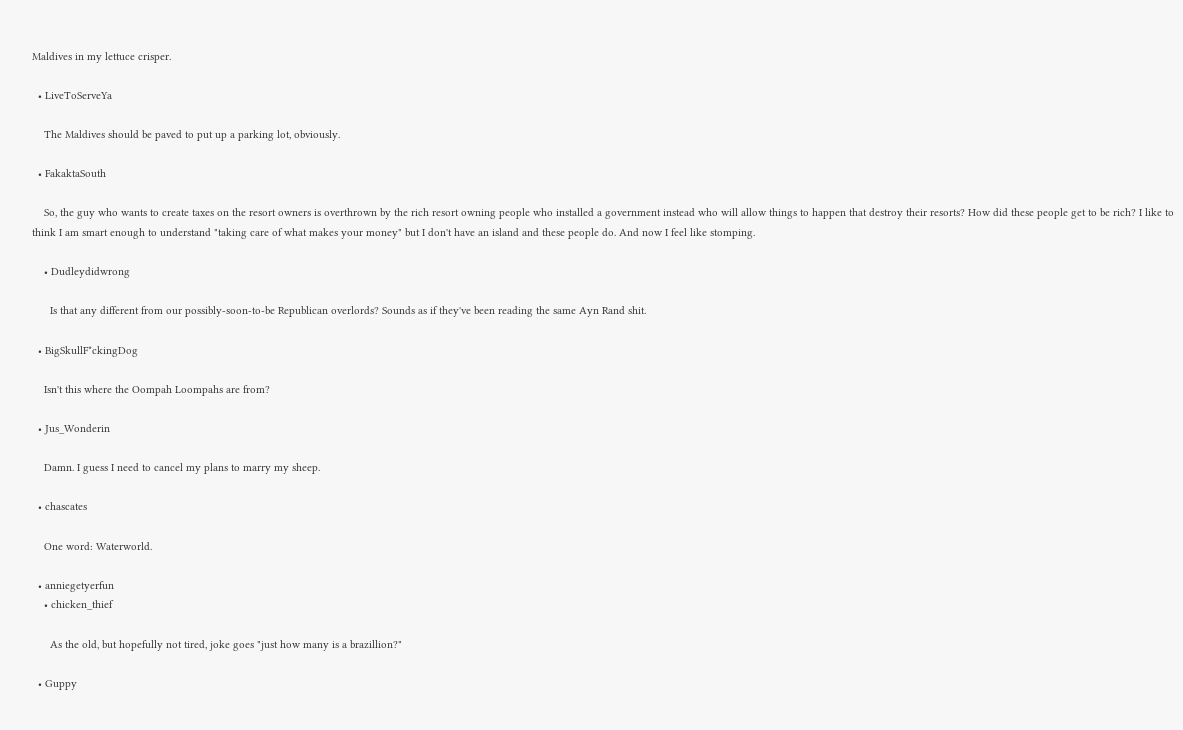Maldives in my lettuce crisper.

  • LiveToServeYa

    The Maldives should be paved to put up a parking lot, obviously.

  • FakaktaSouth

    So, the guy who wants to create taxes on the resort owners is overthrown by the rich resort owning people who installed a government instead who will allow things to happen that destroy their resorts? How did these people get to be rich? I like to think I am smart enough to understand "taking care of what makes your money" but I don't have an island and these people do. And now I feel like stomping.

    • Dudleydidwrong

      Is that any different from our possibly-soon-to-be Republican overlords? Sounds as if they've been reading the same Ayn Rand shit.

  • BigSkullF*ckingDog

    Isn't this where the Oompah Loompahs are from?

  • Jus_Wonderin

    Damn. I guess I need to cancel my plans to marry my sheep.

  • chascates

    One word: Waterworld.

  • anniegetyerfun
    • chicken_thief

      As the old, but hopefully not tired, joke goes "just how many is a brazillion?"

  • Guppy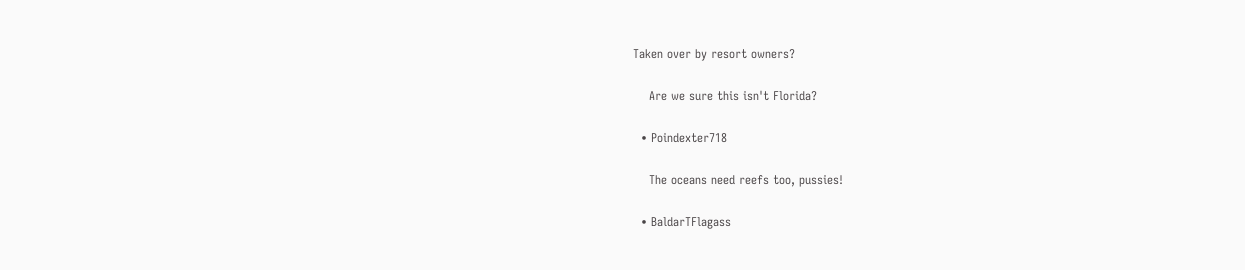Taken over by resort owners?

    Are we sure this isn't Florida?

  • Poindexter718

    The oceans need reefs too, pussies!

  • BaldarTFlagass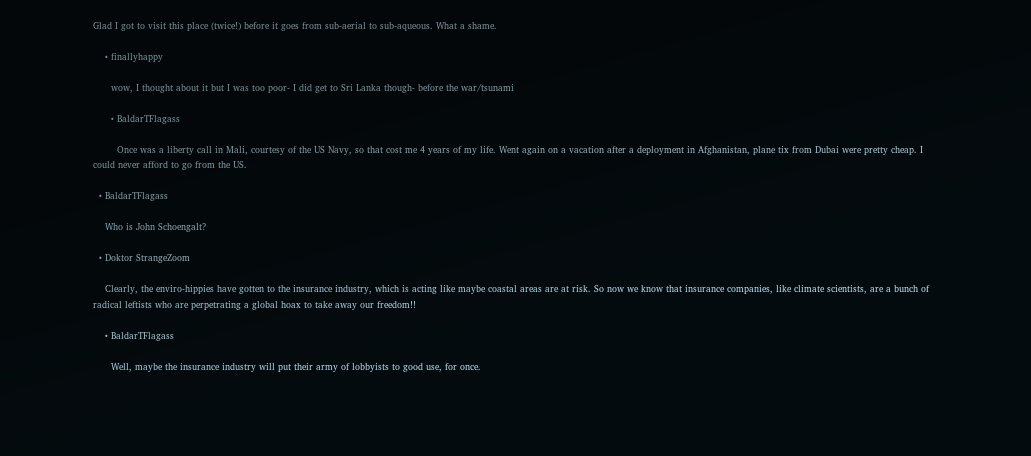Glad I got to visit this place (twice!) before it goes from sub-aerial to sub-aqueous. What a shame.

    • finallyhappy

      wow, I thought about it but I was too poor- I did get to Sri Lanka though- before the war/tsunami

      • BaldarTFlagass

        Once was a liberty call in Mali, courtesy of the US Navy, so that cost me 4 years of my life. Went again on a vacation after a deployment in Afghanistan, plane tix from Dubai were pretty cheap. I could never afford to go from the US.

  • BaldarTFlagass

    Who is John Schoengalt?

  • Doktor StrangeZoom

    Clearly, the enviro-hippies have gotten to the insurance industry, which is acting like maybe coastal areas are at risk. So now we know that insurance companies, like climate scientists, are a bunch of radical leftists who are perpetrating a global hoax to take away our freedom!!

    • BaldarTFlagass

      Well, maybe the insurance industry will put their army of lobbyists to good use, for once.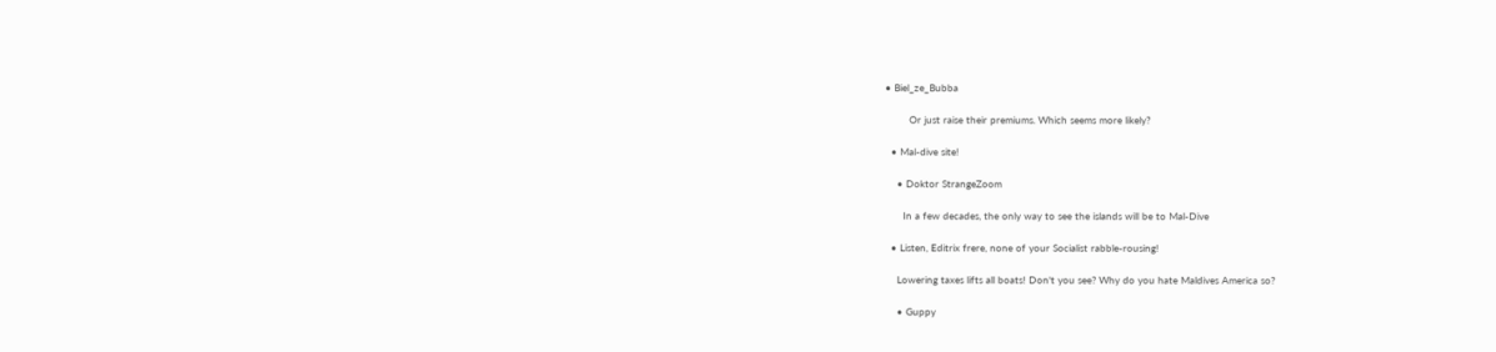• Biel_ze_Bubba

        Or just raise their premiums. Which seems more likely?

  • Mal-dive site!

    • Doktor StrangeZoom

      In a few decades, the only way to see the islands will be to Mal-Dive

  • Listen, Editrix frere, none of your Socialist rabble-rousing!

    Lowering taxes lifts all boats! Don't you see? Why do you hate Maldives America so?

    • Guppy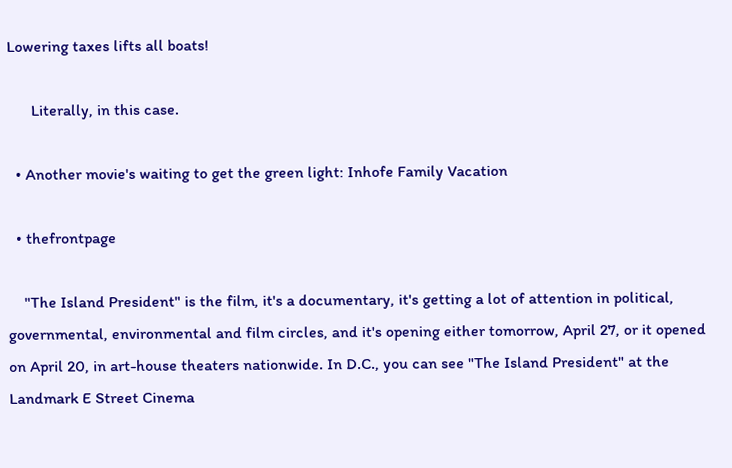Lowering taxes lifts all boats!

      Literally, in this case.

  • Another movie's waiting to get the green light: Inhofe Family Vacation

  • thefrontpage

    "The Island President" is the film, it's a documentary, it's getting a lot of attention in political, governmental, environmental and film circles, and it's opening either tomorrow, April 27, or it opened on April 20, in art-house theaters nationwide. In D.C., you can see "The Island President" at the Landmark E Street Cinema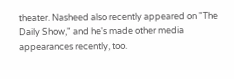theater. Nasheed also recently appeared on "The Daily Show," and he's made other media appearances recently, too.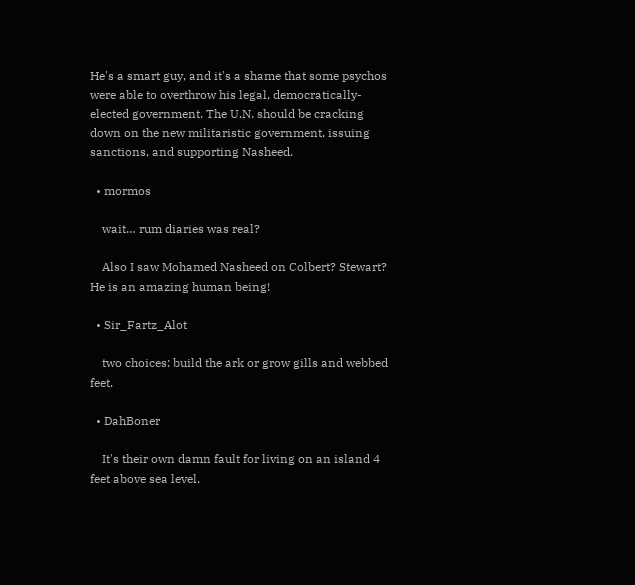He's a smart guy, and it's a shame that some psychos were able to overthrow his legal, democratically-elected government. The U.N. should be cracking down on the new militaristic government, issuing sanctions, and supporting Nasheed.

  • mormos

    wait… rum diaries was real?

    Also I saw Mohamed Nasheed on Colbert? Stewart? He is an amazing human being!

  • Sir_Fartz_Alot

    two choices: build the ark or grow gills and webbed feet.

  • DahBoner

    It's their own damn fault for living on an island 4 feet above sea level.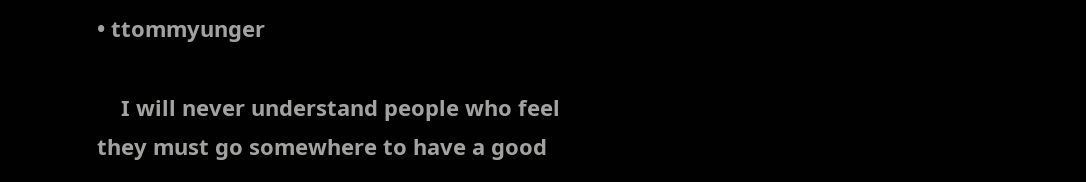• ttommyunger

    I will never understand people who feel they must go somewhere to have a good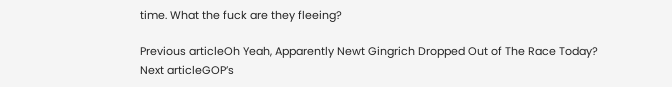time. What the fuck are they fleeing?

Previous articleOh Yeah, Apparently Newt Gingrich Dropped Out of The Race Today?
Next articleGOP’s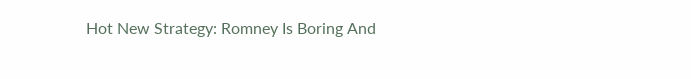Hot New Strategy: Romney Is Boring And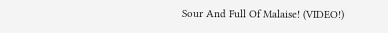Sour And Full Of Malaise! (VIDEO!)